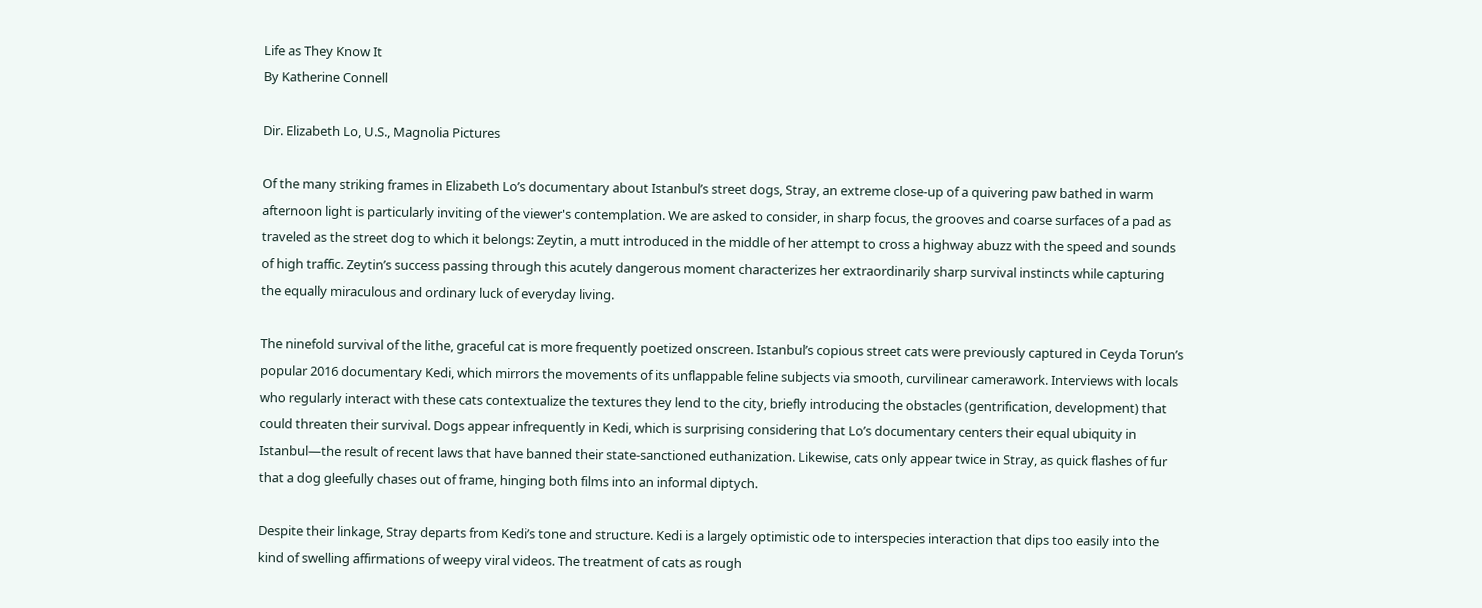Life as They Know It
By Katherine Connell

Dir. Elizabeth Lo, U.S., Magnolia Pictures

Of the many striking frames in Elizabeth Lo’s documentary about Istanbul’s street dogs, Stray, an extreme close-up of a quivering paw bathed in warm afternoon light is particularly inviting of the viewer's contemplation. We are asked to consider, in sharp focus, the grooves and coarse surfaces of a pad as traveled as the street dog to which it belongs: Zeytin, a mutt introduced in the middle of her attempt to cross a highway abuzz with the speed and sounds of high traffic. Zeytin’s success passing through this acutely dangerous moment characterizes her extraordinarily sharp survival instincts while capturing the equally miraculous and ordinary luck of everyday living.

The ninefold survival of the lithe, graceful cat is more frequently poetized onscreen. Istanbul’s copious street cats were previously captured in Ceyda Torun’s popular 2016 documentary Kedi, which mirrors the movements of its unflappable feline subjects via smooth, curvilinear camerawork. Interviews with locals who regularly interact with these cats contextualize the textures they lend to the city, briefly introducing the obstacles (gentrification, development) that could threaten their survival. Dogs appear infrequently in Kedi, which is surprising considering that Lo’s documentary centers their equal ubiquity in Istanbul—the result of recent laws that have banned their state-sanctioned euthanization. Likewise, cats only appear twice in Stray, as quick flashes of fur that a dog gleefully chases out of frame, hinging both films into an informal diptych.

Despite their linkage, Stray departs from Kedi’s tone and structure. Kedi is a largely optimistic ode to interspecies interaction that dips too easily into the kind of swelling affirmations of weepy viral videos. The treatment of cats as rough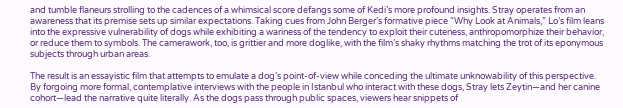and tumble flaneurs strolling to the cadences of a whimsical score defangs some of Kedi’s more profound insights. Stray operates from an awareness that its premise sets up similar expectations. Taking cues from John Berger’s formative piece “Why Look at Animals,” Lo’s film leans into the expressive vulnerability of dogs while exhibiting a wariness of the tendency to exploit their cuteness, anthropomorphize their behavior, or reduce them to symbols. The camerawork, too, is grittier and more doglike, with the film’s shaky rhythms matching the trot of its eponymous subjects through urban areas.

The result is an essayistic film that attempts to emulate a dog’s point-of-view while conceding the ultimate unknowability of this perspective. By forgoing more formal, contemplative interviews with the people in Istanbul who interact with these dogs, Stray lets Zeytin—and her canine cohort—lead the narrative quite literally. As the dogs pass through public spaces, viewers hear snippets of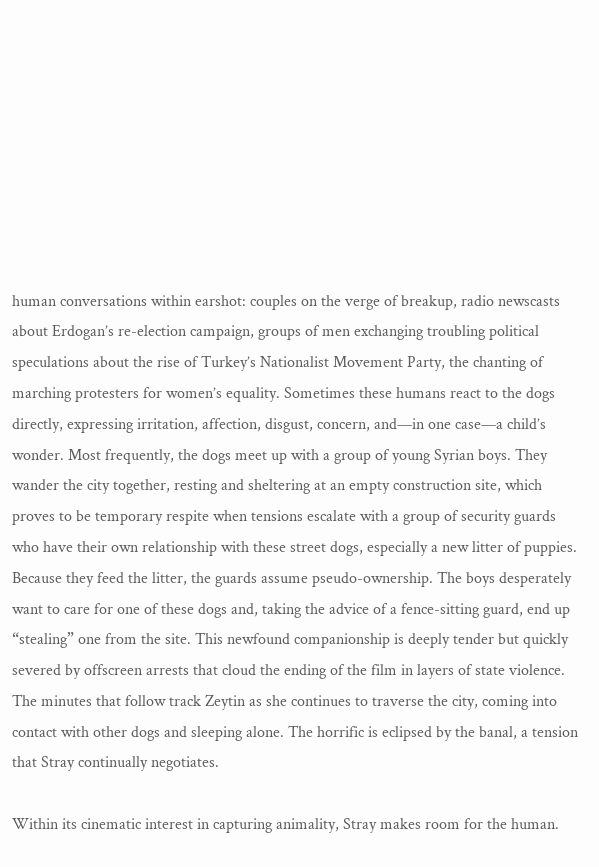human conversations within earshot: couples on the verge of breakup, radio newscasts about Erdogan’s re-election campaign, groups of men exchanging troubling political speculations about the rise of Turkey’s Nationalist Movement Party, the chanting of marching protesters for women’s equality. Sometimes these humans react to the dogs directly, expressing irritation, affection, disgust, concern, and—in one case—a child’s wonder. Most frequently, the dogs meet up with a group of young Syrian boys. They wander the city together, resting and sheltering at an empty construction site, which proves to be temporary respite when tensions escalate with a group of security guards who have their own relationship with these street dogs, especially a new litter of puppies. Because they feed the litter, the guards assume pseudo-ownership. The boys desperately want to care for one of these dogs and, taking the advice of a fence-sitting guard, end up “stealing” one from the site. This newfound companionship is deeply tender but quickly severed by offscreen arrests that cloud the ending of the film in layers of state violence. The minutes that follow track Zeytin as she continues to traverse the city, coming into contact with other dogs and sleeping alone. The horrific is eclipsed by the banal, a tension that Stray continually negotiates.

Within its cinematic interest in capturing animality, Stray makes room for the human.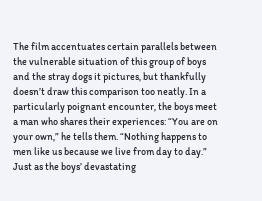The film accentuates certain parallels between the vulnerable situation of this group of boys and the stray dogs it pictures, but thankfully doesn’t draw this comparison too neatly. In a particularly poignant encounter, the boys meet a man who shares their experiences: “You are on your own,” he tells them. “Nothing happens to men like us because we live from day to day.” Just as the boys’ devastating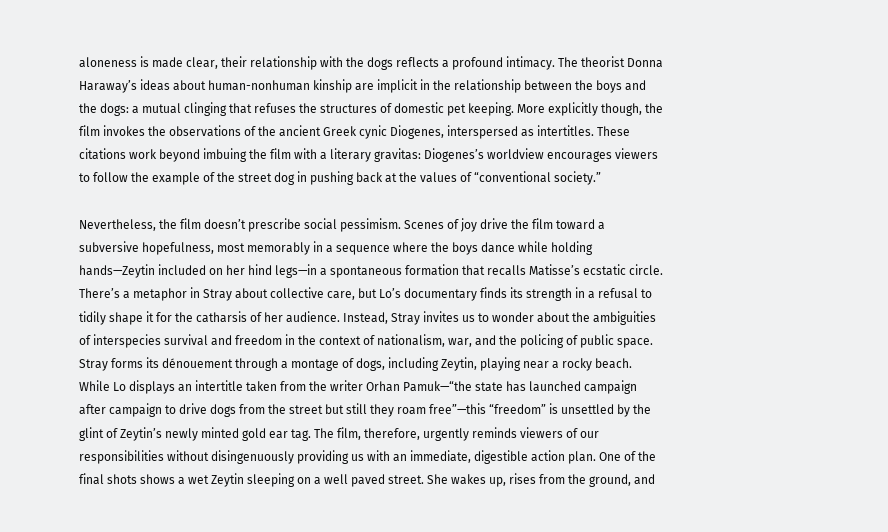aloneness is made clear, their relationship with the dogs reflects a profound intimacy. The theorist Donna Haraway’s ideas about human-nonhuman kinship are implicit in the relationship between the boys and the dogs: a mutual clinging that refuses the structures of domestic pet keeping. More explicitly though, the film invokes the observations of the ancient Greek cynic Diogenes, interspersed as intertitles. These citations work beyond imbuing the film with a literary gravitas: Diogenes’s worldview encourages viewers to follow the example of the street dog in pushing back at the values of “conventional society.”

Nevertheless, the film doesn’t prescribe social pessimism. Scenes of joy drive the film toward a subversive hopefulness, most memorably in a sequence where the boys dance while holding hands—Zeytin included on her hind legs—in a spontaneous formation that recalls Matisse’s ecstatic circle. There’s a metaphor in Stray about collective care, but Lo’s documentary finds its strength in a refusal to tidily shape it for the catharsis of her audience. Instead, Stray invites us to wonder about the ambiguities of interspecies survival and freedom in the context of nationalism, war, and the policing of public space. Stray forms its dénouement through a montage of dogs, including Zeytin, playing near a rocky beach. While Lo displays an intertitle taken from the writer Orhan Pamuk—“the state has launched campaign after campaign to drive dogs from the street but still they roam free”—this “freedom” is unsettled by the glint of Zeytin’s newly minted gold ear tag. The film, therefore, urgently reminds viewers of our responsibilities without disingenuously providing us with an immediate, digestible action plan. One of the final shots shows a wet Zeytin sleeping on a well paved street. She wakes up, rises from the ground, and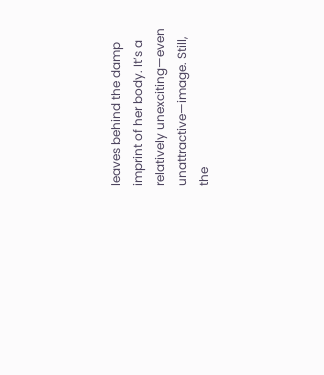leaves behind the damp imprint of her body. It’s a relatively unexciting—even unattractive—image. Still, the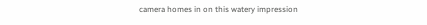camera homes in on this watery impression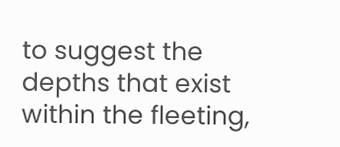to suggest the depths that exist within the fleeting,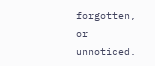forgotten, or unnoticed.